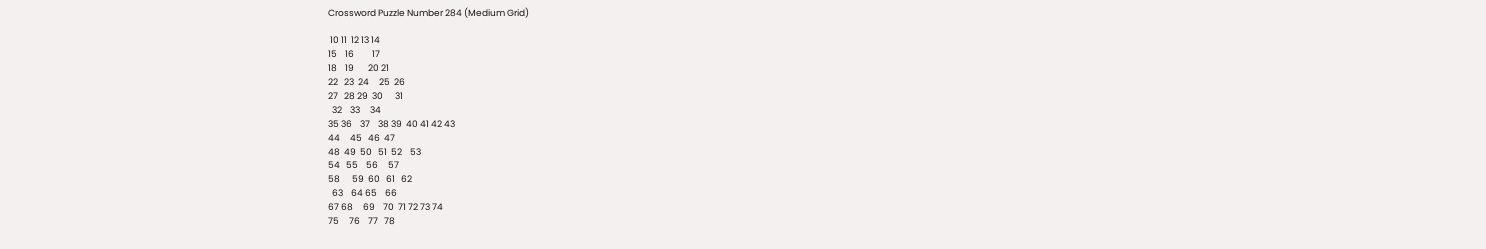Crossword Puzzle Number 284 (Medium Grid)

 10 11  12 13 14
15    16         17
18    19       20 21
22   23  24     25  26
27   28 29  30      31
  32    33     34
35 36    37    38 39  40 41 42 43
44     45   46  47
48  49  50   51  52    53
54   55    56     57
58      59  60   61   62
  63    64 65    66
67 68     69    70  71 72 73 74
75     76    77   78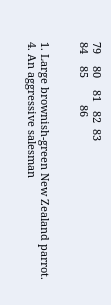79    80    81   82  83
84    85         86


1. Large brownish-green New Zealand parrot.
4. An aggressive salesman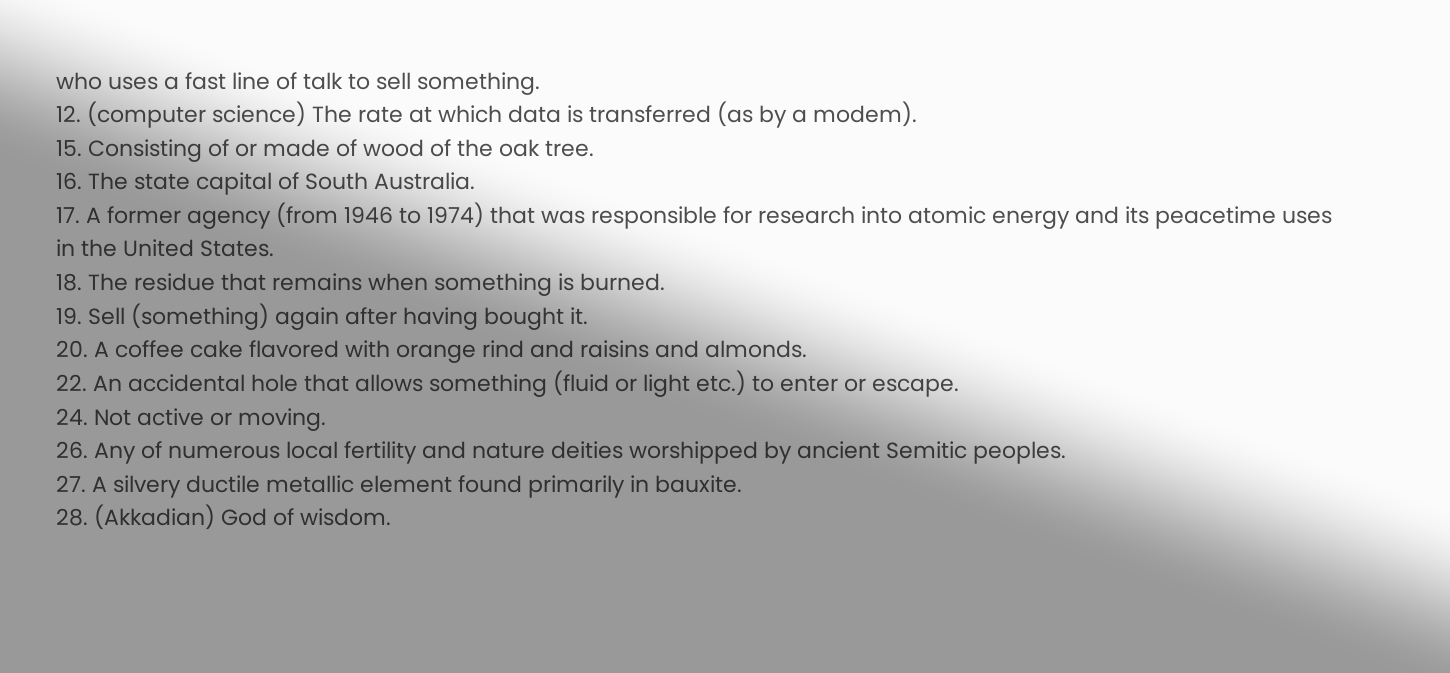who uses a fast line of talk to sell something.
12. (computer science) The rate at which data is transferred (as by a modem).
15. Consisting of or made of wood of the oak tree.
16. The state capital of South Australia.
17. A former agency (from 1946 to 1974) that was responsible for research into atomic energy and its peacetime uses in the United States.
18. The residue that remains when something is burned.
19. Sell (something) again after having bought it.
20. A coffee cake flavored with orange rind and raisins and almonds.
22. An accidental hole that allows something (fluid or light etc.) to enter or escape.
24. Not active or moving.
26. Any of numerous local fertility and nature deities worshipped by ancient Semitic peoples.
27. A silvery ductile metallic element found primarily in bauxite.
28. (Akkadian) God of wisdom.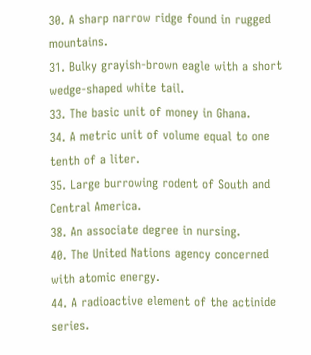30. A sharp narrow ridge found in rugged mountains.
31. Bulky grayish-brown eagle with a short wedge-shaped white tail.
33. The basic unit of money in Ghana.
34. A metric unit of volume equal to one tenth of a liter.
35. Large burrowing rodent of South and Central America.
38. An associate degree in nursing.
40. The United Nations agency concerned with atomic energy.
44. A radioactive element of the actinide series.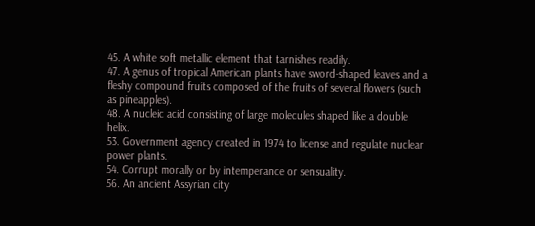45. A white soft metallic element that tarnishes readily.
47. A genus of tropical American plants have sword-shaped leaves and a fleshy compound fruits composed of the fruits of several flowers (such as pineapples).
48. A nucleic acid consisting of large molecules shaped like a double helix.
53. Government agency created in 1974 to license and regulate nuclear power plants.
54. Corrupt morally or by intemperance or sensuality.
56. An ancient Assyrian city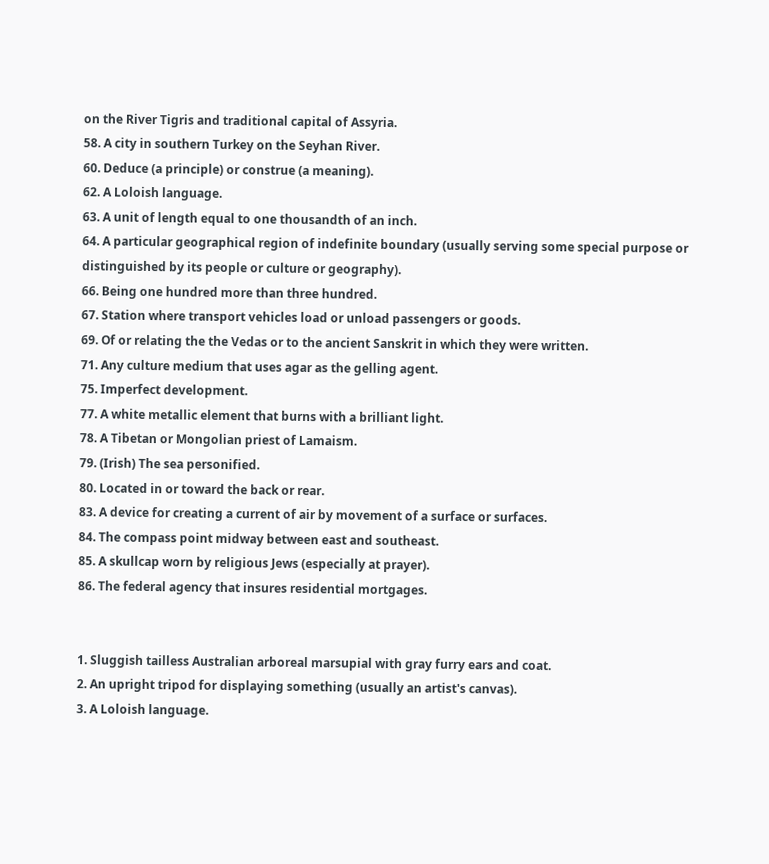on the River Tigris and traditional capital of Assyria.
58. A city in southern Turkey on the Seyhan River.
60. Deduce (a principle) or construe (a meaning).
62. A Loloish language.
63. A unit of length equal to one thousandth of an inch.
64. A particular geographical region of indefinite boundary (usually serving some special purpose or distinguished by its people or culture or geography).
66. Being one hundred more than three hundred.
67. Station where transport vehicles load or unload passengers or goods.
69. Of or relating the the Vedas or to the ancient Sanskrit in which they were written.
71. Any culture medium that uses agar as the gelling agent.
75. Imperfect development.
77. A white metallic element that burns with a brilliant light.
78. A Tibetan or Mongolian priest of Lamaism.
79. (Irish) The sea personified.
80. Located in or toward the back or rear.
83. A device for creating a current of air by movement of a surface or surfaces.
84. The compass point midway between east and southeast.
85. A skullcap worn by religious Jews (especially at prayer).
86. The federal agency that insures residential mortgages.


1. Sluggish tailless Australian arboreal marsupial with gray furry ears and coat.
2. An upright tripod for displaying something (usually an artist's canvas).
3. A Loloish language.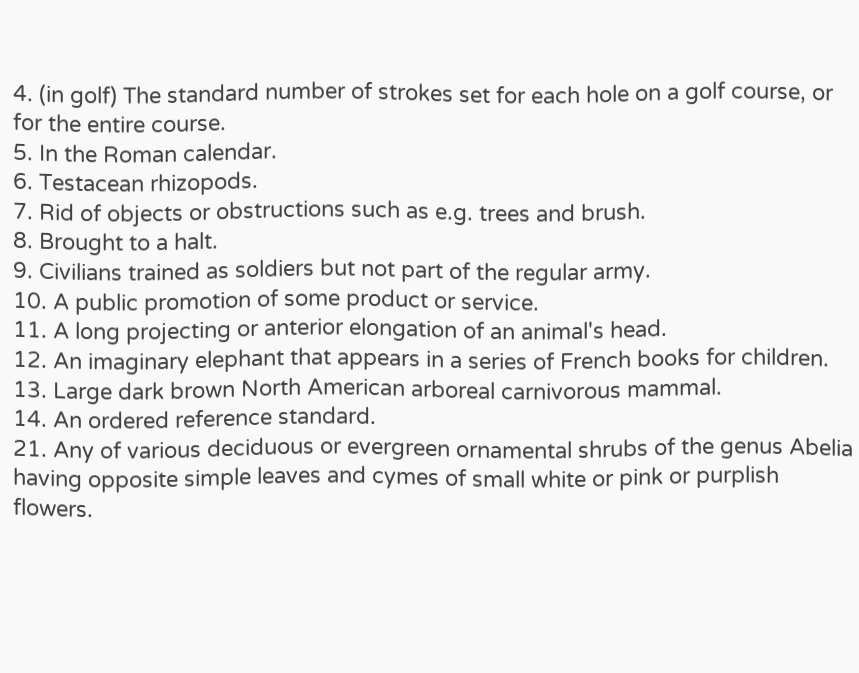4. (in golf) The standard number of strokes set for each hole on a golf course, or for the entire course.
5. In the Roman calendar.
6. Testacean rhizopods.
7. Rid of objects or obstructions such as e.g. trees and brush.
8. Brought to a halt.
9. Civilians trained as soldiers but not part of the regular army.
10. A public promotion of some product or service.
11. A long projecting or anterior elongation of an animal's head.
12. An imaginary elephant that appears in a series of French books for children.
13. Large dark brown North American arboreal carnivorous mammal.
14. An ordered reference standard.
21. Any of various deciduous or evergreen ornamental shrubs of the genus Abelia having opposite simple leaves and cymes of small white or pink or purplish flowers.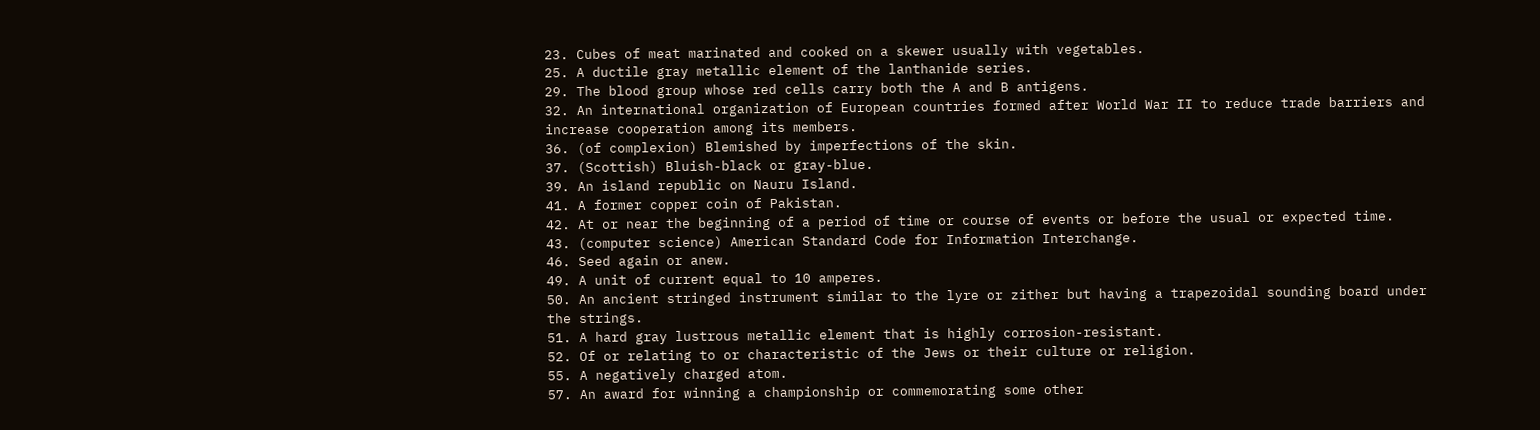23. Cubes of meat marinated and cooked on a skewer usually with vegetables.
25. A ductile gray metallic element of the lanthanide series.
29. The blood group whose red cells carry both the A and B antigens.
32. An international organization of European countries formed after World War II to reduce trade barriers and increase cooperation among its members.
36. (of complexion) Blemished by imperfections of the skin.
37. (Scottish) Bluish-black or gray-blue.
39. An island republic on Nauru Island.
41. A former copper coin of Pakistan.
42. At or near the beginning of a period of time or course of events or before the usual or expected time.
43. (computer science) American Standard Code for Information Interchange.
46. Seed again or anew.
49. A unit of current equal to 10 amperes.
50. An ancient stringed instrument similar to the lyre or zither but having a trapezoidal sounding board under the strings.
51. A hard gray lustrous metallic element that is highly corrosion-resistant.
52. Of or relating to or characteristic of the Jews or their culture or religion.
55. A negatively charged atom.
57. An award for winning a championship or commemorating some other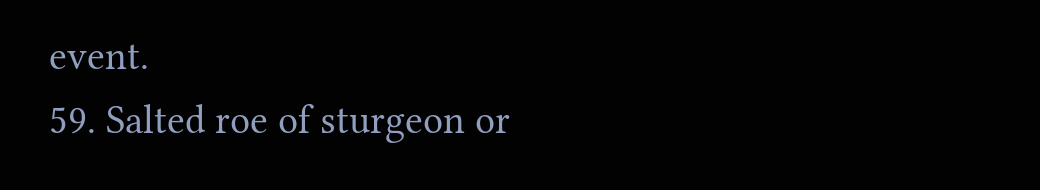event.
59. Salted roe of sturgeon or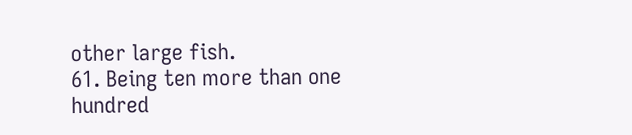other large fish.
61. Being ten more than one hundred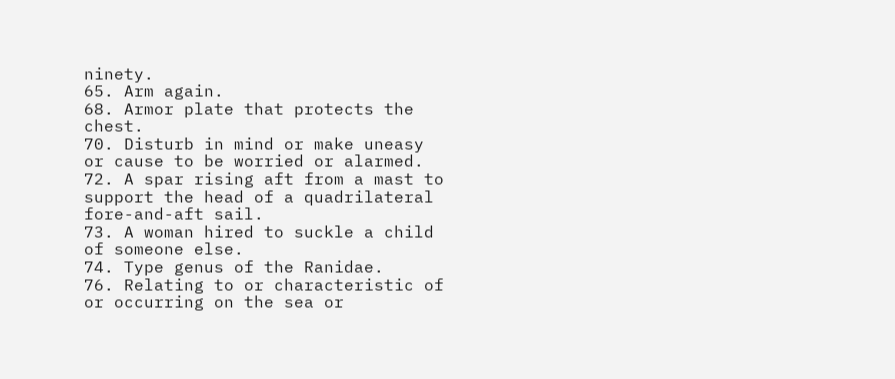ninety.
65. Arm again.
68. Armor plate that protects the chest.
70. Disturb in mind or make uneasy or cause to be worried or alarmed.
72. A spar rising aft from a mast to support the head of a quadrilateral fore-and-aft sail.
73. A woman hired to suckle a child of someone else.
74. Type genus of the Ranidae.
76. Relating to or characteristic of or occurring on the sea or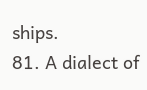ships.
81. A dialect of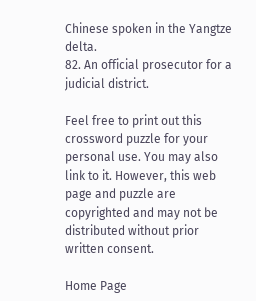Chinese spoken in the Yangtze delta.
82. An official prosecutor for a judicial district.

Feel free to print out this crossword puzzle for your personal use. You may also link to it. However, this web page and puzzle are copyrighted and may not be distributed without prior written consent.

Home Page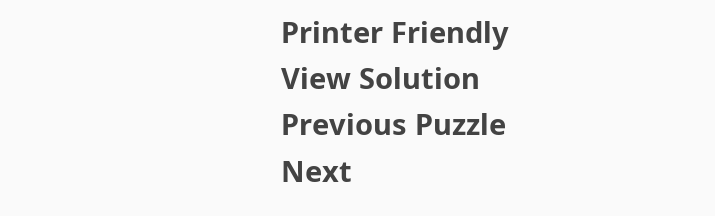Printer Friendly
View Solution
Previous Puzzle
Next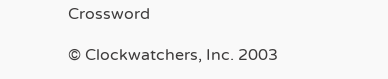Crossword

© Clockwatchers, Inc. 2003